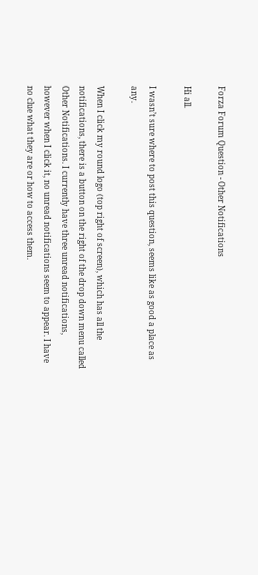Forza Forum Question - Other Notifications

Hi all.

I wasn’t sure where to post this question, seems like as good a place as any.

When I click my round logo (top right of screen), which has all the notifications, there is a button on the right of the drop down menu called Other Notifications. I currently have three unread notifications, however when I click it, no unread notifications seem to appear. I have no clue what they are or how to access them.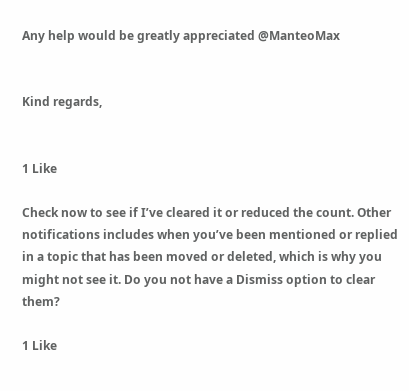Any help would be greatly appreciated @ManteoMax


Kind regards,


1 Like

Check now to see if I’ve cleared it or reduced the count. Other notifications includes when you’ve been mentioned or replied in a topic that has been moved or deleted, which is why you might not see it. Do you not have a Dismiss option to clear them?

1 Like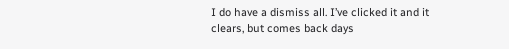I do have a dismiss all. I’ve clicked it and it clears, but comes back days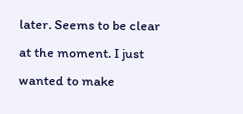later. Seems to be clear at the moment. I just wanted to make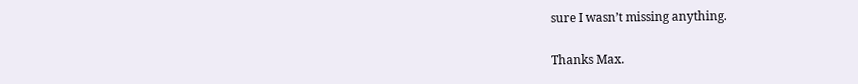sure I wasn’t missing anything.

Thanks Max.